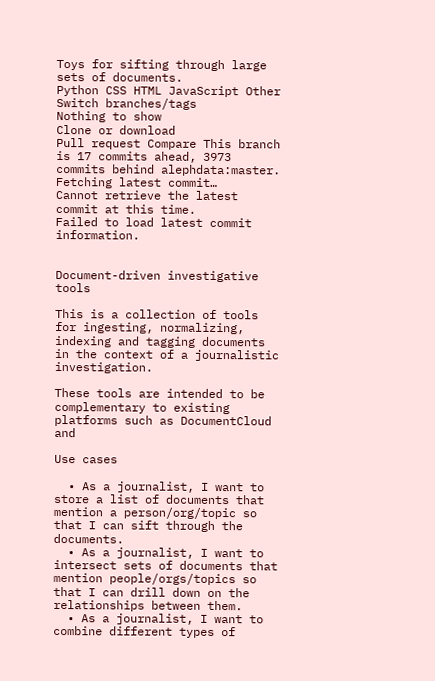Toys for sifting through large sets of documents.
Python CSS HTML JavaScript Other
Switch branches/tags
Nothing to show
Clone or download
Pull request Compare This branch is 17 commits ahead, 3973 commits behind alephdata:master.
Fetching latest commit…
Cannot retrieve the latest commit at this time.
Failed to load latest commit information.


Document-driven investigative tools

This is a collection of tools for ingesting, normalizing, indexing and tagging documents in the context of a journalistic investigation.

These tools are intended to be complementary to existing platforms such as DocumentCloud and

Use cases

  • As a journalist, I want to store a list of documents that mention a person/org/topic so that I can sift through the documents.
  • As a journalist, I want to intersect sets of documents that mention people/orgs/topics so that I can drill down on the relationships between them.
  • As a journalist, I want to combine different types of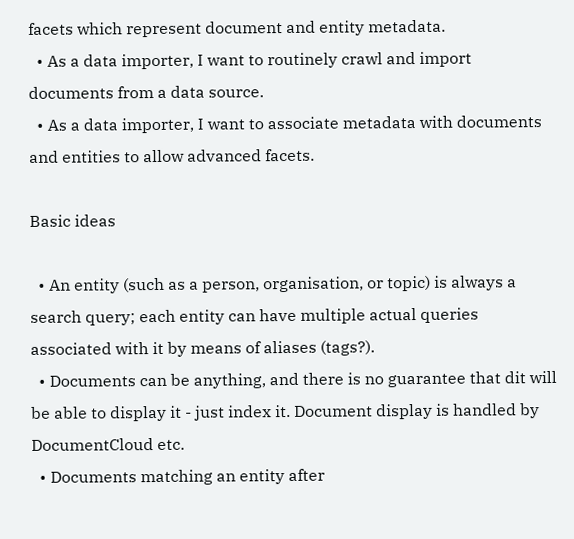facets which represent document and entity metadata.
  • As a data importer, I want to routinely crawl and import documents from a data source.
  • As a data importer, I want to associate metadata with documents and entities to allow advanced facets.

Basic ideas

  • An entity (such as a person, organisation, or topic) is always a search query; each entity can have multiple actual queries associated with it by means of aliases (tags?).
  • Documents can be anything, and there is no guarantee that dit will be able to display it - just index it. Document display is handled by DocumentCloud etc.
  • Documents matching an entity after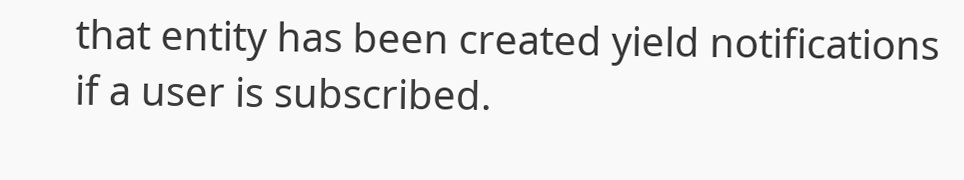that entity has been created yield notifications if a user is subscribed.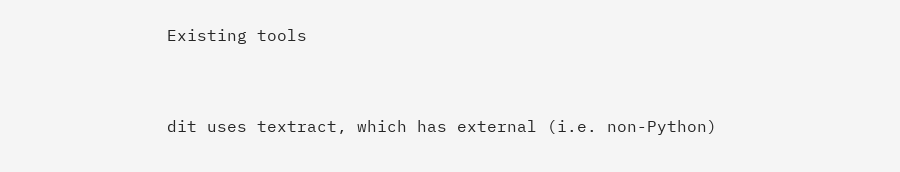Existing tools


dit uses textract, which has external (i.e. non-Python)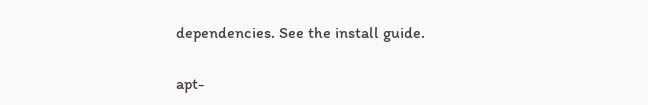dependencies. See the install guide.

apt-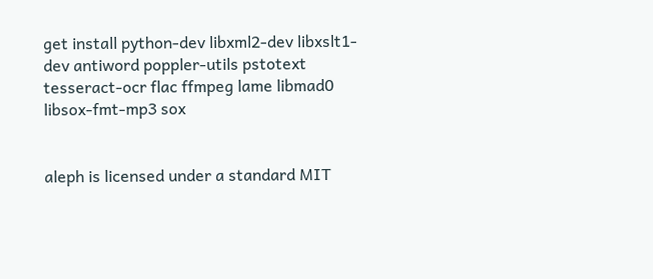get install python-dev libxml2-dev libxslt1-dev antiword poppler-utils pstotext tesseract-ocr flac ffmpeg lame libmad0 libsox-fmt-mp3 sox


aleph is licensed under a standard MIT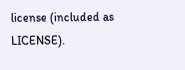license (included as LICENSE).